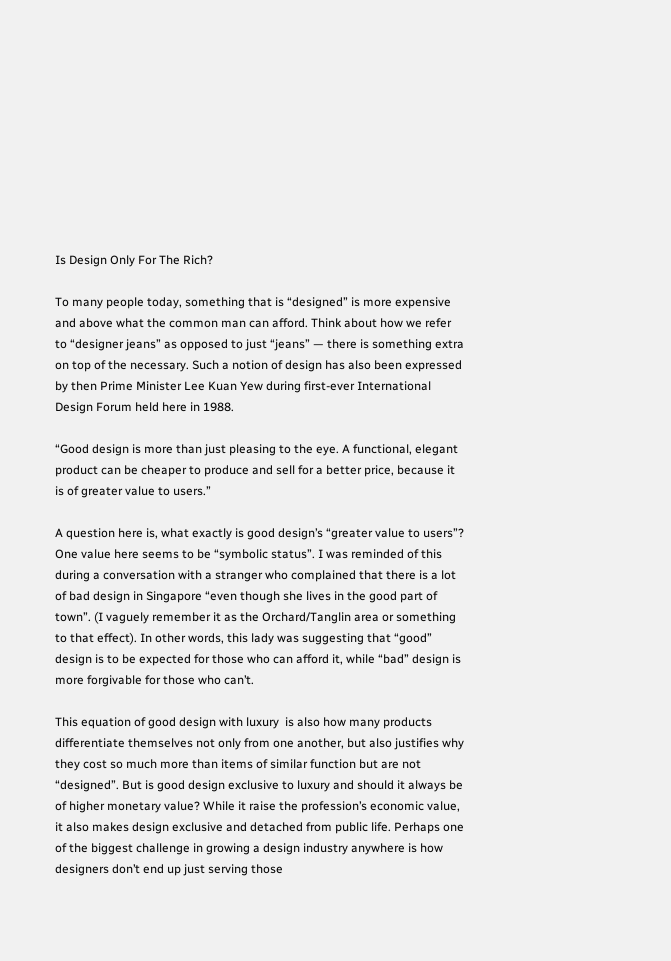Is Design Only For The Rich?

To many people today, something that is “designed” is more expensive and above what the common man can afford. Think about how we refer to “designer jeans” as opposed to just “jeans” — there is something extra on top of the necessary. Such a notion of design has also been expressed by then Prime Minister Lee Kuan Yew during first-ever International Design Forum held here in 1988.

“Good design is more than just pleasing to the eye. A functional, elegant product can be cheaper to produce and sell for a better price, because it is of greater value to users.”

A question here is, what exactly is good design’s “greater value to users”? One value here seems to be “symbolic status”. I was reminded of this during a conversation with a stranger who complained that there is a lot of bad design in Singapore “even though she lives in the good part of town”. (I vaguely remember it as the Orchard/Tanglin area or something to that effect). In other words, this lady was suggesting that “good” design is to be expected for those who can afford it, while “bad” design is more forgivable for those who can’t.

This equation of good design with luxury  is also how many products differentiate themselves not only from one another, but also justifies why they cost so much more than items of similar function but are not “designed”. But is good design exclusive to luxury and should it always be of higher monetary value? While it raise the profession’s economic value, it also makes design exclusive and detached from public life. Perhaps one of the biggest challenge in growing a design industry anywhere is how designers don’t end up just serving those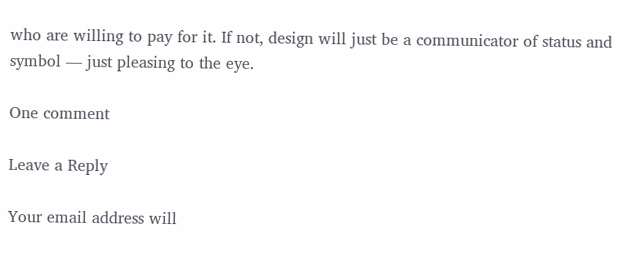who are willing to pay for it. If not, design will just be a communicator of status and symbol — just pleasing to the eye.

One comment

Leave a Reply

Your email address will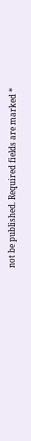not be published. Required fields are marked *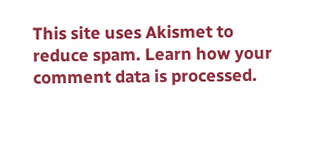This site uses Akismet to reduce spam. Learn how your comment data is processed.